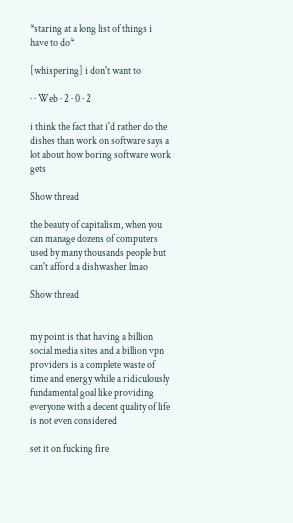*staring at a long list of things i have to do*

[whispering] i don't want to

· · Web · 2 · 0 · 2

i think the fact that i'd rather do the dishes than work on software says a lot about how boring software work gets

Show thread

the beauty of capitalism, when you can manage dozens of computers used by many thousands people but can't afford a dishwasher lmao

Show thread


my point is that having a billion social media sites and a billion vpn providers is a complete waste of time and energy while a ridiculously fundamental goal like providing everyone with a decent quality of life is not even considered

set it on fucking fire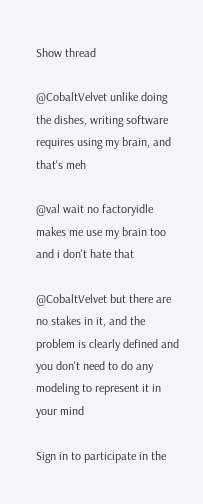Show thread

@CobaltVelvet unlike doing the dishes, writing software requires using my brain, and that's meh

@val wait no factoryidle makes me use my brain too and i don't hate that

@CobaltVelvet but there are no stakes in it, and the problem is clearly defined and you don't need to do any modeling to represent it in your mind

Sign in to participate in the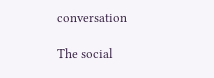conversation

The social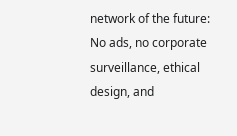network of the future: No ads, no corporate surveillance, ethical design, and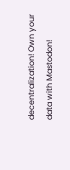decentralization! Own your data with Mastodon!